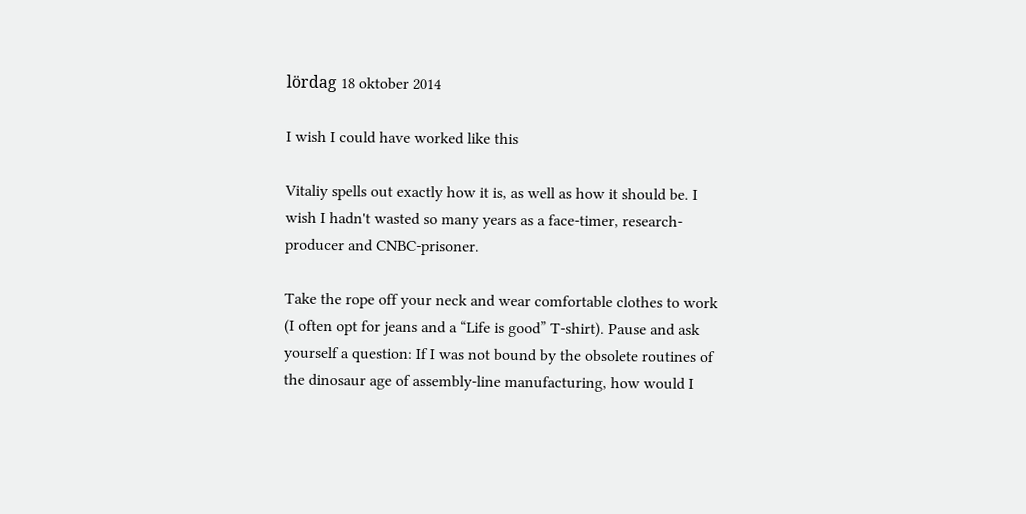lördag 18 oktober 2014

I wish I could have worked like this

Vitaliy spells out exactly how it is, as well as how it should be. I wish I hadn't wasted so many years as a face-timer, research-producer and CNBC-prisoner.

Take the rope off your neck and wear comfortable clothes to work (I often opt for jeans and a “Life is good” T-shirt). Pause and ask yourself a question: If I was not bound by the obsolete routines of the dinosaur age of assembly-line manufacturing, how would I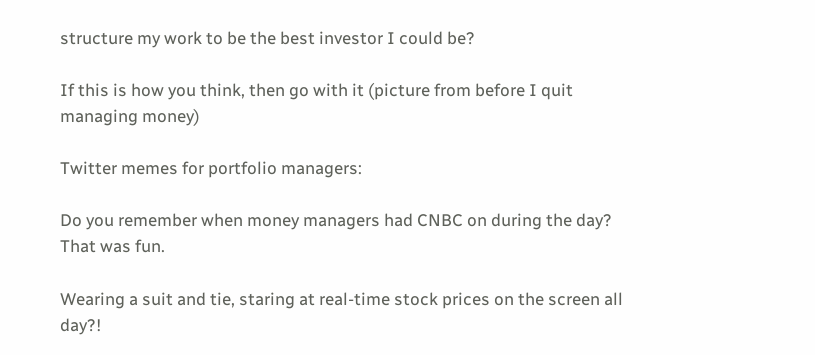structure my work to be the best investor I could be?

If this is how you think, then go with it (picture from before I quit managing money)

Twitter memes for portfolio managers:

Do you remember when money managers had CNBC on during the day? That was fun.

Wearing a suit and tie, staring at real-time stock prices on the screen all day?!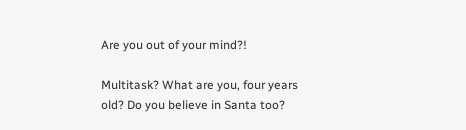Are you out of your mind?!

Multitask? What are you, four years old? Do you believe in Santa too?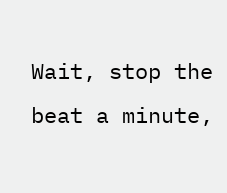Wait, stop the beat a minute,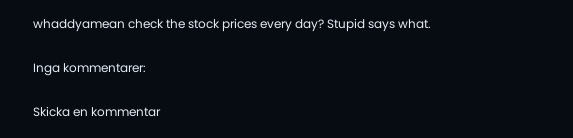whaddyamean check the stock prices every day? Stupid says what.

Inga kommentarer:

Skicka en kommentar